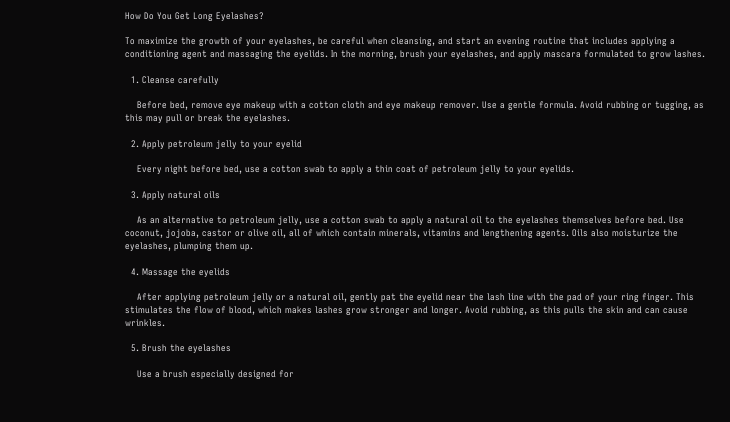How Do You Get Long Eyelashes?

To maximize the growth of your eyelashes, be careful when cleansing, and start an evening routine that includes applying a conditioning agent and massaging the eyelids. In the morning, brush your eyelashes, and apply mascara formulated to grow lashes.

  1. Cleanse carefully

    Before bed, remove eye makeup with a cotton cloth and eye makeup remover. Use a gentle formula. Avoid rubbing or tugging, as this may pull or break the eyelashes.

  2. Apply petroleum jelly to your eyelid

    Every night before bed, use a cotton swab to apply a thin coat of petroleum jelly to your eyelids.

  3. Apply natural oils

    As an alternative to petroleum jelly, use a cotton swab to apply a natural oil to the eyelashes themselves before bed. Use coconut, jojoba, castor or olive oil, all of which contain minerals, vitamins and lengthening agents. Oils also moisturize the eyelashes, plumping them up.

  4. Massage the eyelids

    After applying petroleum jelly or a natural oil, gently pat the eyelid near the lash line with the pad of your ring finger. This stimulates the flow of blood, which makes lashes grow stronger and longer. Avoid rubbing, as this pulls the skin and can cause wrinkles.

  5. Brush the eyelashes

    Use a brush especially designed for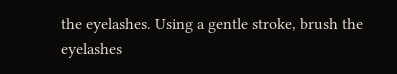the eyelashes. Using a gentle stroke, brush the eyelashes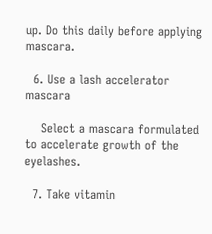up. Do this daily before applying mascara.

  6. Use a lash accelerator mascara

    Select a mascara formulated to accelerate growth of the eyelashes.

  7. Take vitamin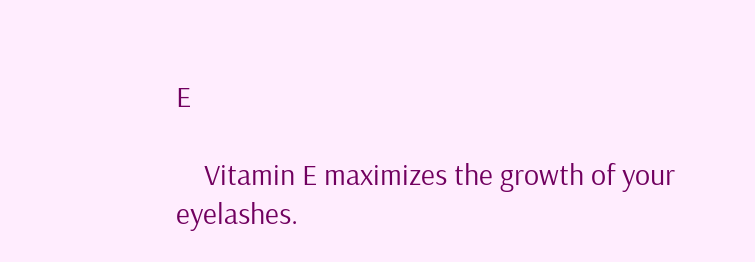E

    Vitamin E maximizes the growth of your eyelashes.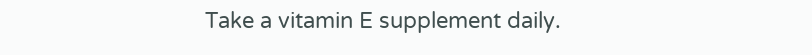Take a vitamin E supplement daily.